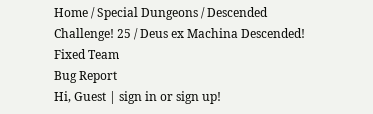Home / Special Dungeons / Descended Challenge! 25 / Deus ex Machina Descended! Fixed Team
Bug Report
Hi, Guest | sign in or sign up!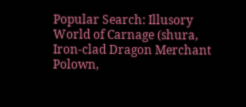Popular Search: Illusory World of Carnage (shura, Iron-clad Dragon Merchant Polown,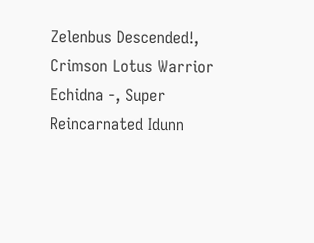Zelenbus Descended!, Crimson Lotus Warrior Echidna -, Super Reincarnated Idunn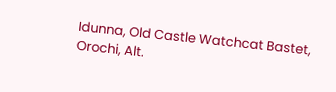Idunna, Old Castle Watchcat Bastet, Orochi, Alt.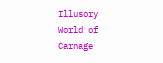Illusory World of Carnage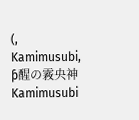(, Kamimusubi, ƥ醒の霚央神 Kamimusubi